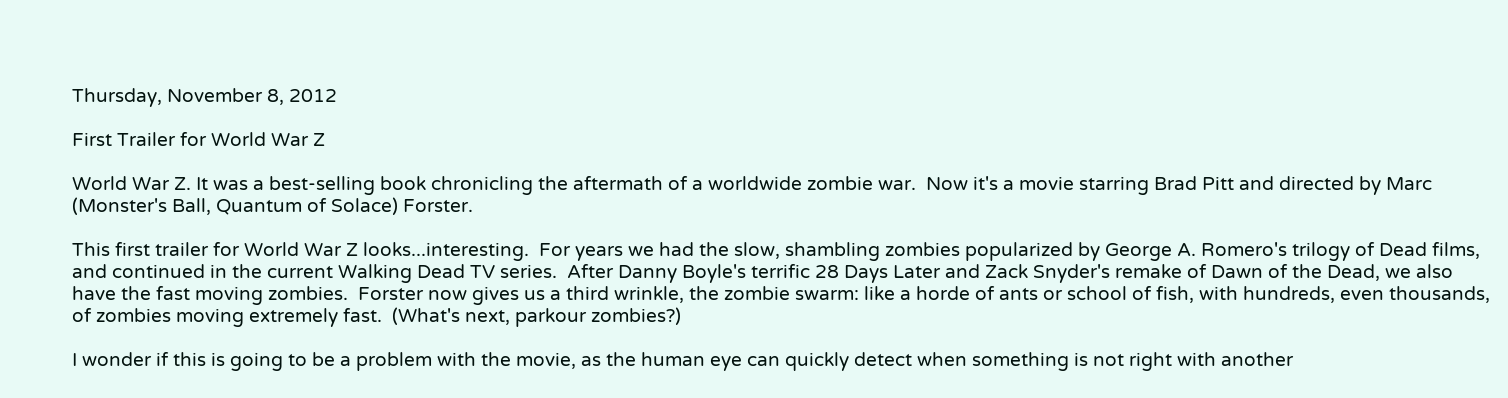Thursday, November 8, 2012

First Trailer for World War Z

World War Z. It was a best-selling book chronicling the aftermath of a worldwide zombie war.  Now it's a movie starring Brad Pitt and directed by Marc (Monster's Ball, Quantum of Solace) Forster.

This first trailer for World War Z looks...interesting.  For years we had the slow, shambling zombies popularized by George A. Romero's trilogy of Dead films, and continued in the current Walking Dead TV series.  After Danny Boyle's terrific 28 Days Later and Zack Snyder's remake of Dawn of the Dead, we also have the fast moving zombies.  Forster now gives us a third wrinkle, the zombie swarm: like a horde of ants or school of fish, with hundreds, even thousands, of zombies moving extremely fast.  (What's next, parkour zombies?)

I wonder if this is going to be a problem with the movie, as the human eye can quickly detect when something is not right with another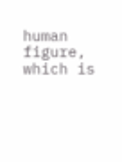human figure, which is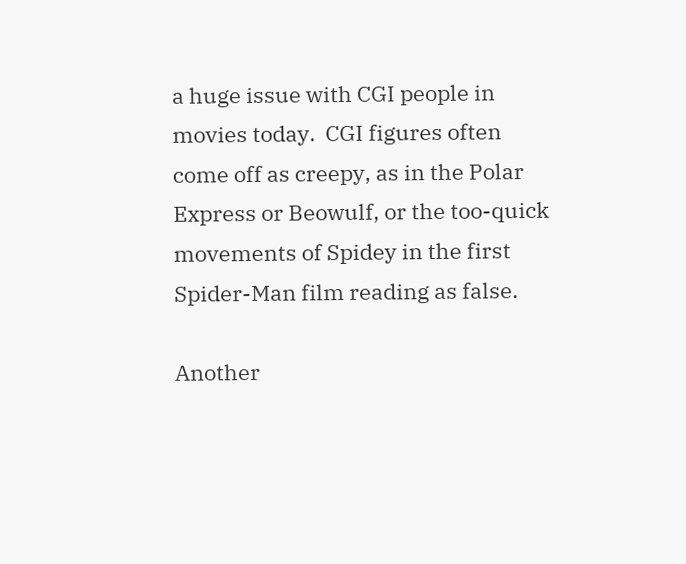a huge issue with CGI people in movies today.  CGI figures often come off as creepy, as in the Polar Express or Beowulf, or the too-quick movements of Spidey in the first Spider-Man film reading as false.

Another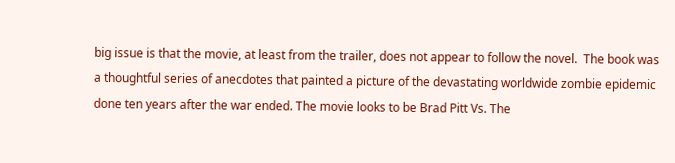big issue is that the movie, at least from the trailer, does not appear to follow the novel.  The book was a thoughtful series of anecdotes that painted a picture of the devastating worldwide zombie epidemic done ten years after the war ended. The movie looks to be Brad Pitt Vs. The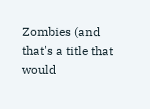Zombies (and that's a title that would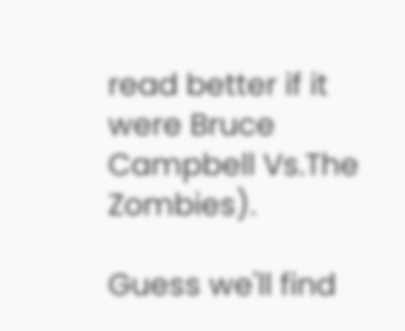read better if it were Bruce Campbell Vs.The Zombies).

Guess we'll find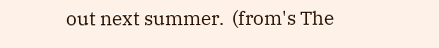out next summer.  (from's The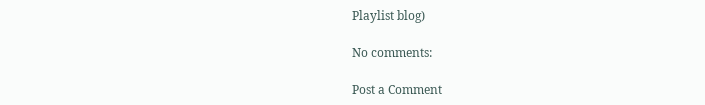Playlist blog)

No comments:

Post a Comment